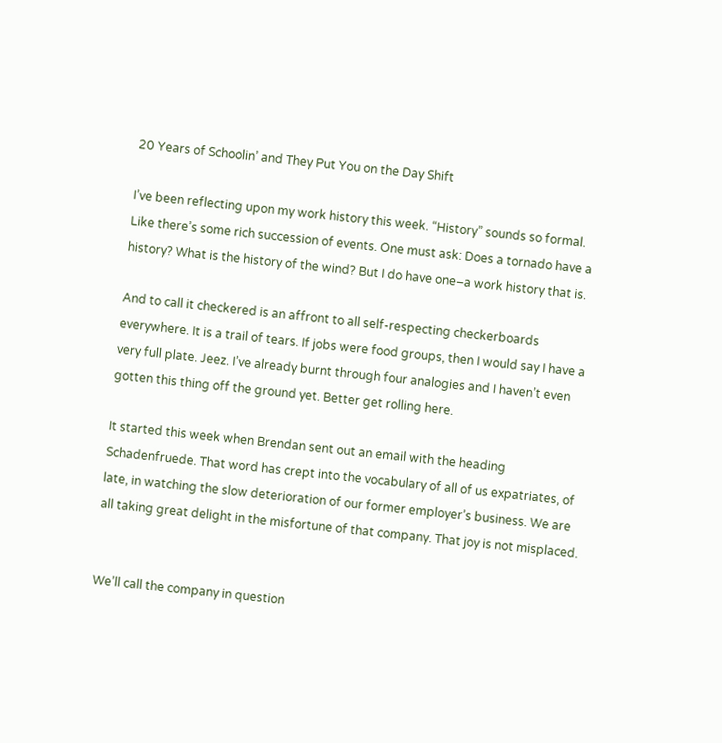20 Years of Schoolin’ and They Put You on the Day Shift

I’ve been reflecting upon my work history this week. “History” sounds so formal. Like there’s some rich succession of events. One must ask: Does a tornado have a history? What is the history of the wind? But I do have one–a work history that is.

And to call it checkered is an affront to all self-respecting checkerboards everywhere. It is a trail of tears. If jobs were food groups, then I would say I have a very full plate. Jeez. I’ve already burnt through four analogies and I haven’t even gotten this thing off the ground yet. Better get rolling here.

It started this week when Brendan sent out an email with the heading Schadenfruede. That word has crept into the vocabulary of all of us expatriates, of late, in watching the slow deterioration of our former employer’s business. We are all taking great delight in the misfortune of that company. That joy is not misplaced.


We’ll call the company in question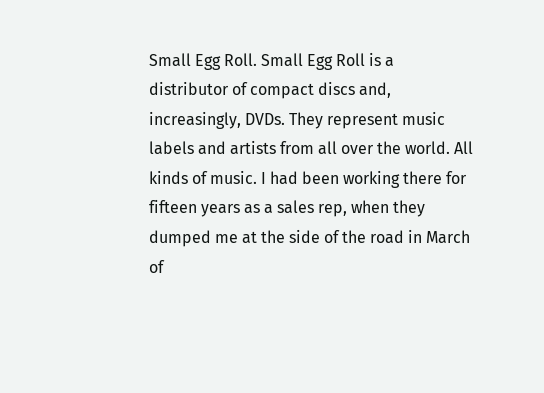Small Egg Roll. Small Egg Roll is a distributor of compact discs and, increasingly, DVDs. They represent music labels and artists from all over the world. All kinds of music. I had been working there for fifteen years as a sales rep, when they dumped me at the side of the road in March of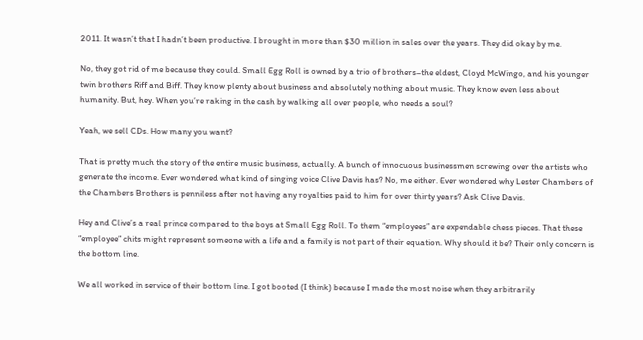2011. It wasn’t that I hadn’t been productive. I brought in more than $30 million in sales over the years. They did okay by me.

No, they got rid of me because they could. Small Egg Roll is owned by a trio of brothers–the eldest, Cloyd McWingo, and his younger twin brothers Riff and Biff. They know plenty about business and absolutely nothing about music. They know even less about humanity. But, hey. When you’re raking in the cash by walking all over people, who needs a soul?

Yeah, we sell CDs. How many you want?

That is pretty much the story of the entire music business, actually. A bunch of innocuous businessmen screwing over the artists who generate the income. Ever wondered what kind of singing voice Clive Davis has? No, me either. Ever wondered why Lester Chambers of the Chambers Brothers is penniless after not having any royalties paid to him for over thirty years? Ask Clive Davis.

Hey and Clive’s a real prince compared to the boys at Small Egg Roll. To them “employees” are expendable chess pieces. That these “employee” chits might represent someone with a life and a family is not part of their equation. Why should it be? Their only concern is the bottom line.

We all worked in service of their bottom line. I got booted (I think) because I made the most noise when they arbitrarily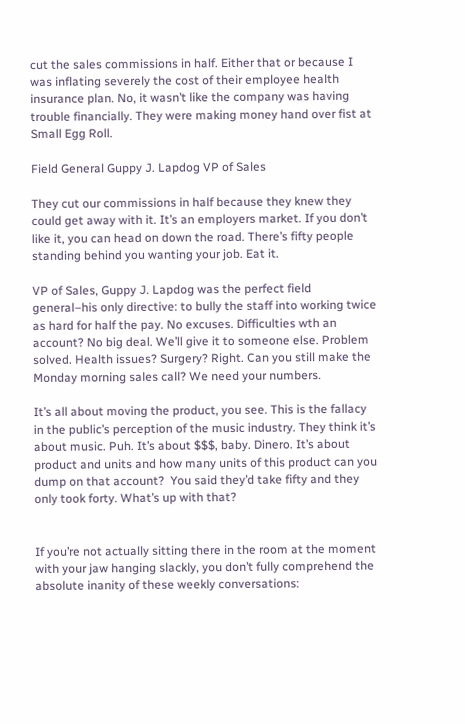cut the sales commissions in half. Either that or because I was inflating severely the cost of their employee health insurance plan. No, it wasn’t like the company was having trouble financially. They were making money hand over fist at Small Egg Roll.

Field General Guppy J. Lapdog VP of Sales

They cut our commissions in half because they knew they could get away with it. It’s an employers market. If you don’t like it, you can head on down the road. There’s fifty people standing behind you wanting your job. Eat it.

VP of Sales, Guppy J. Lapdog was the perfect field general–his only directive: to bully the staff into working twice as hard for half the pay. No excuses. Difficulties wth an account? No big deal. We’ll give it to someone else. Problem solved. Health issues? Surgery? Right. Can you still make the Monday morning sales call? We need your numbers.

It’s all about moving the product, you see. This is the fallacy in the public’s perception of the music industry. They think it’s about music. Puh. It’s about $$$, baby. Dinero. It’s about product and units and how many units of this product can you dump on that account?  You said they’d take fifty and they only took forty. What’s up with that?


If you’re not actually sitting there in the room at the moment with your jaw hanging slackly, you don’t fully comprehend the absolute inanity of these weekly conversations: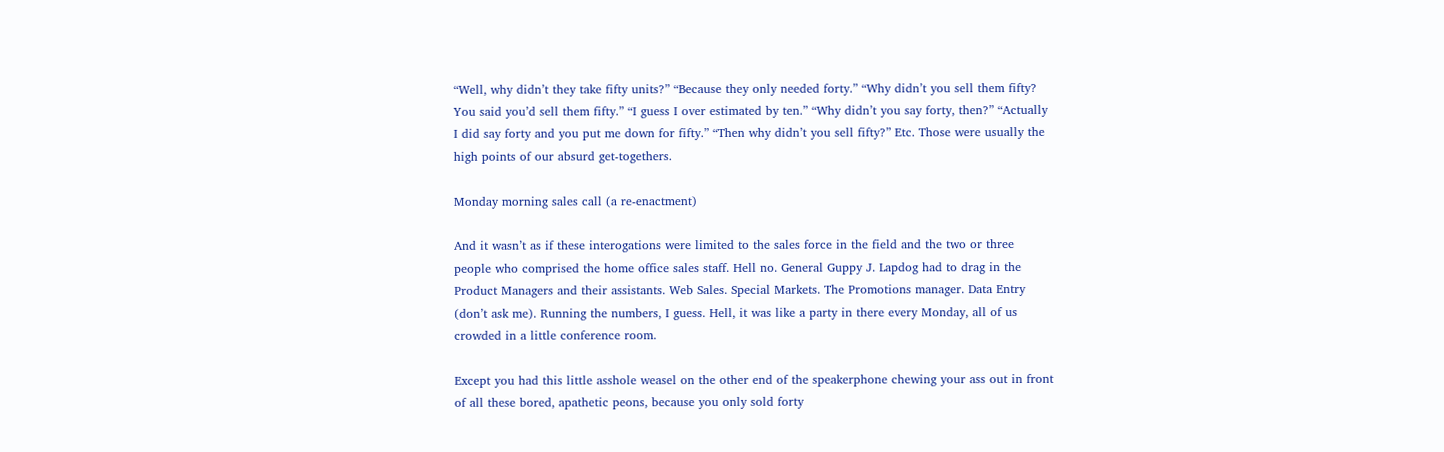“Well, why didn’t they take fifty units?” “Because they only needed forty.” “Why didn’t you sell them fifty? You said you’d sell them fifty.” “I guess I over estimated by ten.” “Why didn’t you say forty, then?” “Actually I did say forty and you put me down for fifty.” “Then why didn’t you sell fifty?” Etc. Those were usually the high points of our absurd get-togethers.

Monday morning sales call (a re-enactment)

And it wasn’t as if these interogations were limited to the sales force in the field and the two or three people who comprised the home office sales staff. Hell no. General Guppy J. Lapdog had to drag in the Product Managers and their assistants. Web Sales. Special Markets. The Promotions manager. Data Entry (don’t ask me). Running the numbers, I guess. Hell, it was like a party in there every Monday, all of us crowded in a little conference room.

Except you had this little asshole weasel on the other end of the speakerphone chewing your ass out in front of all these bored, apathetic peons, because you only sold forty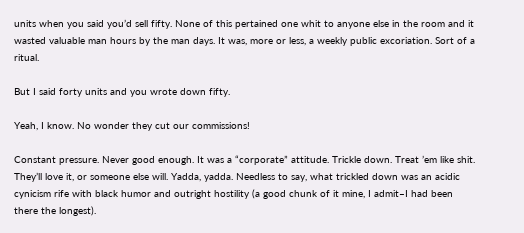units when you said you’d sell fifty. None of this pertained one whit to anyone else in the room and it wasted valuable man hours by the man days. It was, more or less, a weekly public excoriation. Sort of a ritual.

But I said forty units and you wrote down fifty.

Yeah, I know. No wonder they cut our commissions!

Constant pressure. Never good enough. It was a “corporate” attitude. Trickle down. Treat ’em like shit. They’ll love it, or someone else will. Yadda, yadda. Needless to say, what trickled down was an acidic cynicism rife with black humor and outright hostility (a good chunk of it mine, I admit–I had been there the longest).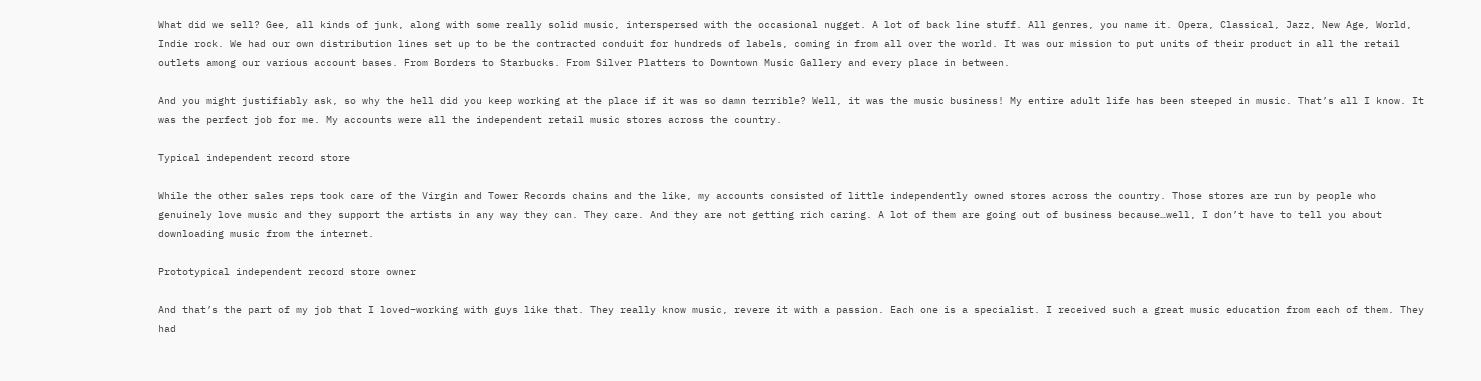What did we sell? Gee, all kinds of junk, along with some really solid music, interspersed with the occasional nugget. A lot of back line stuff. All genres, you name it. Opera, Classical, Jazz, New Age, World, Indie rock. We had our own distribution lines set up to be the contracted conduit for hundreds of labels, coming in from all over the world. It was our mission to put units of their product in all the retail outlets among our various account bases. From Borders to Starbucks. From Silver Platters to Downtown Music Gallery and every place in between.

And you might justifiably ask, so why the hell did you keep working at the place if it was so damn terrible? Well, it was the music business! My entire adult life has been steeped in music. That’s all I know. It was the perfect job for me. My accounts were all the independent retail music stores across the country.

Typical independent record store

While the other sales reps took care of the Virgin and Tower Records chains and the like, my accounts consisted of little independently owned stores across the country. Those stores are run by people who genuinely love music and they support the artists in any way they can. They care. And they are not getting rich caring. A lot of them are going out of business because…well, I don’t have to tell you about downloading music from the internet.

Prototypical independent record store owner

And that’s the part of my job that I loved–working with guys like that. They really know music, revere it with a passion. Each one is a specialist. I received such a great music education from each of them. They had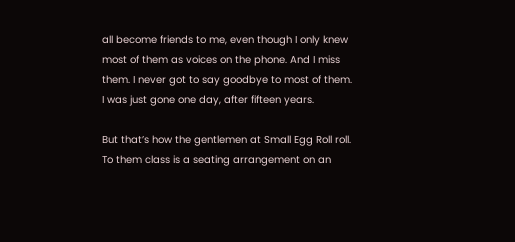all become friends to me, even though I only knew most of them as voices on the phone. And I miss them. I never got to say goodbye to most of them. I was just gone one day, after fifteen years.

But that’s how the gentlemen at Small Egg Roll roll. To them class is a seating arrangement on an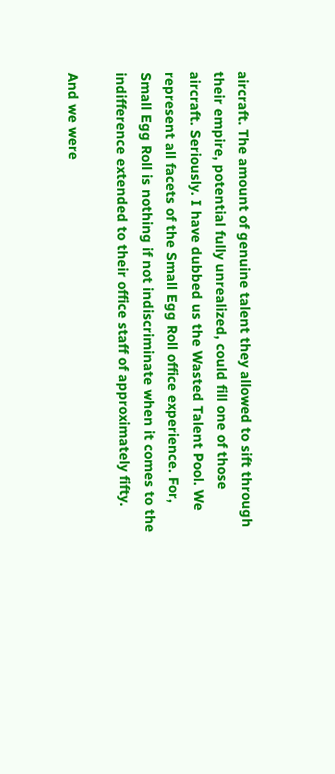aircraft. The amount of genuine talent they allowed to sift through their empire, potential fully unrealized, could fill one of those aircraft. Seriously. I have dubbed us the Wasted Talent Pool. We represent all facets of the Small Egg Roll office experience. For, Small Egg Roll is nothing if not indiscriminate when it comes to the indifference extended to their office staff of approximately fifty.

And we were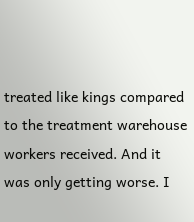treated like kings compared to the treatment warehouse workers received. And it was only getting worse. I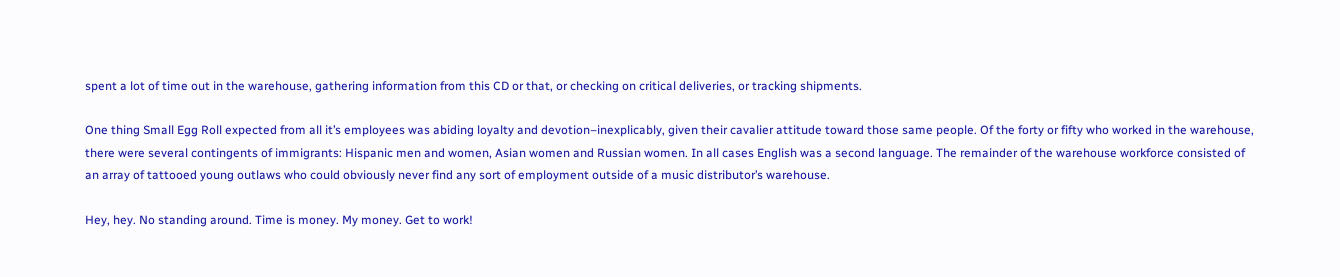spent a lot of time out in the warehouse, gathering information from this CD or that, or checking on critical deliveries, or tracking shipments.

One thing Small Egg Roll expected from all it’s employees was abiding loyalty and devotion–inexplicably, given their cavalier attitude toward those same people. Of the forty or fifty who worked in the warehouse, there were several contingents of immigrants: Hispanic men and women, Asian women and Russian women. In all cases English was a second language. The remainder of the warehouse workforce consisted of an array of tattooed young outlaws who could obviously never find any sort of employment outside of a music distributor’s warehouse.

Hey, hey. No standing around. Time is money. My money. Get to work!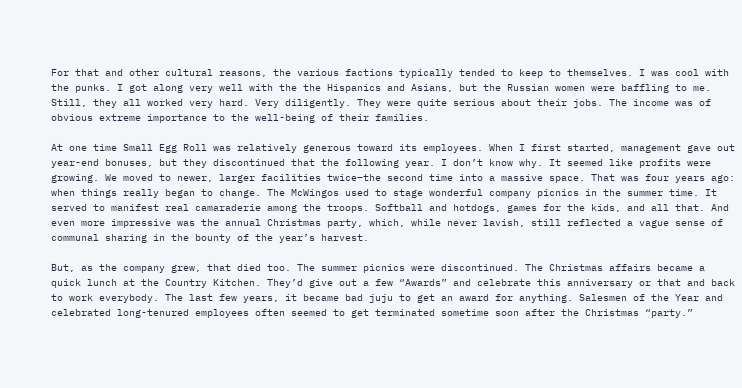For that and other cultural reasons, the various factions typically tended to keep to themselves. I was cool with the punks. I got along very well with the the Hispanics and Asians, but the Russian women were baffling to me. Still, they all worked very hard. Very diligently. They were quite serious about their jobs. The income was of obvious extreme importance to the well-being of their families.

At one time Small Egg Roll was relatively generous toward its employees. When I first started, management gave out year-end bonuses, but they discontinued that the following year. I don’t know why. It seemed like profits were growing. We moved to newer, larger facilities twice–the second time into a massive space. That was four years ago: when things really began to change. The McWingos used to stage wonderful company picnics in the summer time. It served to manifest real camaraderie among the troops. Softball and hotdogs, games for the kids, and all that. And even more impressive was the annual Christmas party, which, while never lavish, still reflected a vague sense of communal sharing in the bounty of the year’s harvest.

But, as the company grew, that died too. The summer picnics were discontinued. The Christmas affairs became a quick lunch at the Country Kitchen. They’d give out a few “Awards” and celebrate this anniversary or that and back to work everybody. The last few years, it became bad juju to get an award for anything. Salesmen of the Year and celebrated long-tenured employees often seemed to get terminated sometime soon after the Christmas “party.”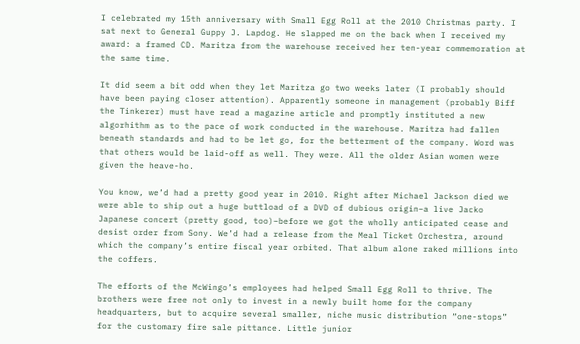I celebrated my 15th anniversary with Small Egg Roll at the 2010 Christmas party. I sat next to General Guppy J. Lapdog. He slapped me on the back when I received my award: a framed CD. Maritza from the warehouse received her ten-year commemoration at the same time.

It did seem a bit odd when they let Maritza go two weeks later (I probably should have been paying closer attention). Apparently someone in management (probably Biff the Tinkerer) must have read a magazine article and promptly instituted a new algorhithm as to the pace of work conducted in the warehouse. Maritza had fallen beneath standards and had to be let go, for the betterment of the company. Word was that others would be laid-off as well. They were. All the older Asian women were given the heave-ho.

You know, we’d had a pretty good year in 2010. Right after Michael Jackson died we were able to ship out a huge buttload of a DVD of dubious origin–a live Jacko Japanese concert (pretty good, too)–before we got the wholly anticipated cease and desist order from Sony. We’d had a release from the Meal Ticket Orchestra, around which the company’s entire fiscal year orbited. That album alone raked millions into the coffers.

The efforts of the McWingo’s employees had helped Small Egg Roll to thrive. The brothers were free not only to invest in a newly built home for the company headquarters, but to acquire several smaller, niche music distribution “one-stops” for the customary fire sale pittance. Little junior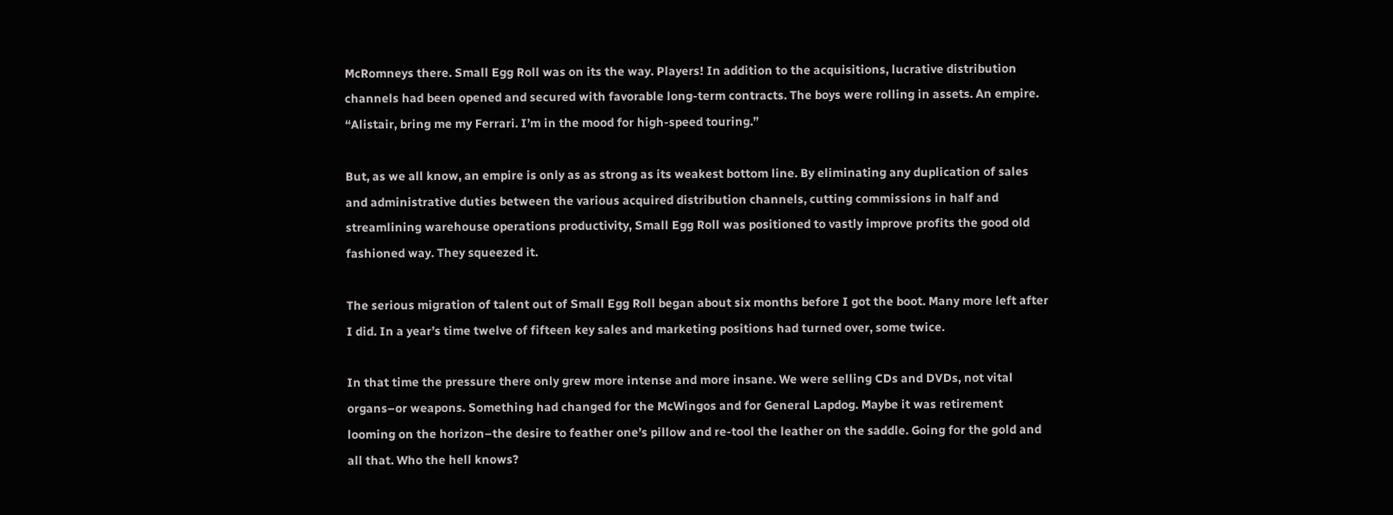McRomneys there. Small Egg Roll was on its the way. Players! In addition to the acquisitions, lucrative distribution channels had been opened and secured with favorable long-term contracts. The boys were rolling in assets. An empire. “Alistair, bring me my Ferrari. I’m in the mood for high-speed touring.”

But, as we all know, an empire is only as as strong as its weakest bottom line. By eliminating any duplication of sales and administrative duties between the various acquired distribution channels, cutting commissions in half and streamlining warehouse operations productivity, Small Egg Roll was positioned to vastly improve profits the good old fashioned way. They squeezed it.

The serious migration of talent out of Small Egg Roll began about six months before I got the boot. Many more left after I did. In a year’s time twelve of fifteen key sales and marketing positions had turned over, some twice.

In that time the pressure there only grew more intense and more insane. We were selling CDs and DVDs, not vital organs–or weapons. Something had changed for the McWingos and for General Lapdog. Maybe it was retirement looming on the horizon–the desire to feather one’s pillow and re-tool the leather on the saddle. Going for the gold and all that. Who the hell knows?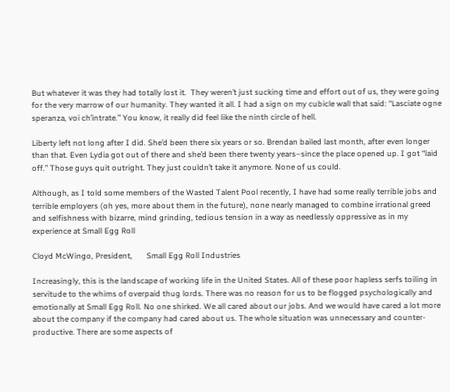But whatever it was they had totally lost it.  They weren’t just sucking time and effort out of us, they were going for the very marrow of our humanity. They wanted it all. I had a sign on my cubicle wall that said: “Lasciate ogne speranza, voi ch’intrate.” You know, it really did feel like the ninth circle of hell.

Liberty left not long after I did. She’d been there six years or so. Brendan bailed last month, after even longer than that. Even Lydia got out of there and she’d been there twenty years–since the place opened up. I got “laid off.” Those guys quit outright. They just couldn’t take it anymore. None of us could.

Although, as I told some members of the Wasted Talent Pool recently, I have had some really terrible jobs and terrible employers (oh yes, more about them in the future), none nearly managed to combine irrational greed and selfishness with bizarre, mind grinding, tedious tension in a way as needlessly oppressive as in my experience at Small Egg Roll

Cloyd McWingo, President,       Small Egg Roll Industries

Increasingly, this is the landscape of working life in the United States. All of these poor hapless serfs toiling in servitude to the whims of overpaid thug lords. There was no reason for us to be flogged psychologically and emotionally at Small Egg Roll. No one shirked. We all cared about our jobs. And we would have cared a lot more about the company if the company had cared about us. The whole situation was unnecessary and counter-productive. There are some aspects of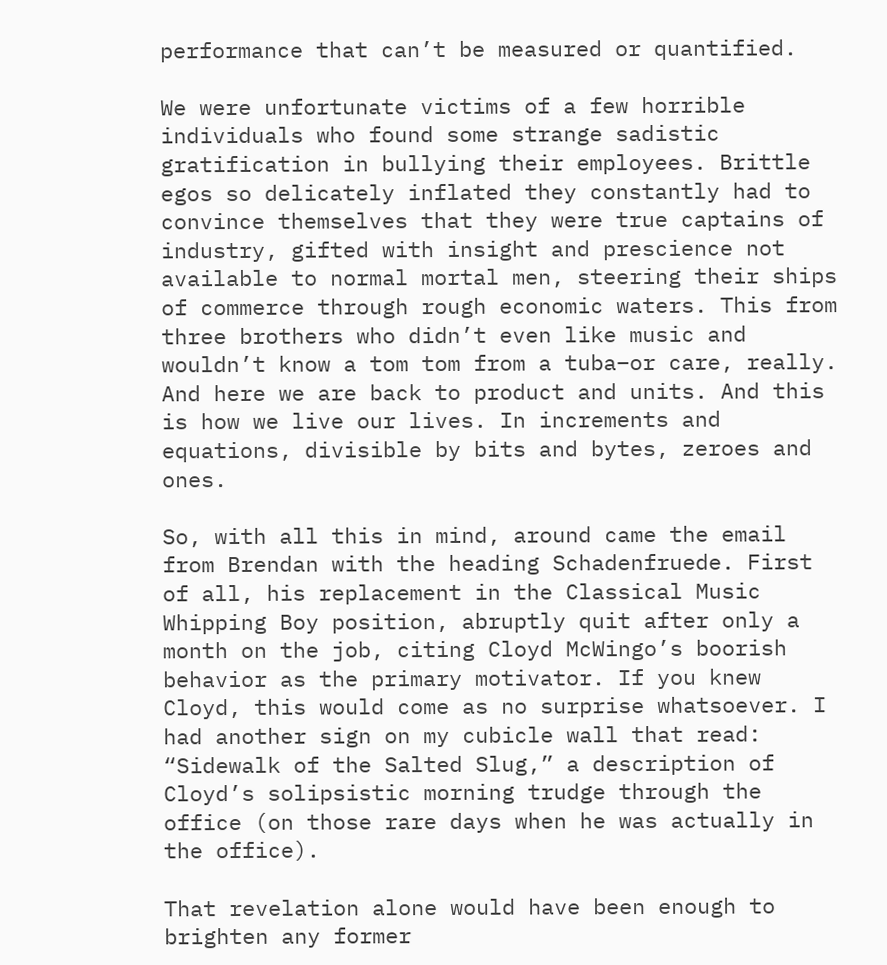performance that can’t be measured or quantified.

We were unfortunate victims of a few horrible individuals who found some strange sadistic gratification in bullying their employees. Brittle egos so delicately inflated they constantly had to convince themselves that they were true captains of industry, gifted with insight and prescience not available to normal mortal men, steering their ships of commerce through rough economic waters. This from three brothers who didn’t even like music and wouldn’t know a tom tom from a tuba–or care, really. And here we are back to product and units. And this is how we live our lives. In increments and equations, divisible by bits and bytes, zeroes and ones.

So, with all this in mind, around came the email from Brendan with the heading Schadenfruede. First of all, his replacement in the Classical Music Whipping Boy position, abruptly quit after only a month on the job, citing Cloyd McWingo’s boorish behavior as the primary motivator. If you knew Cloyd, this would come as no surprise whatsoever. I had another sign on my cubicle wall that read: “Sidewalk of the Salted Slug,” a description of Cloyd’s solipsistic morning trudge through the office (on those rare days when he was actually in the office).

That revelation alone would have been enough to brighten any former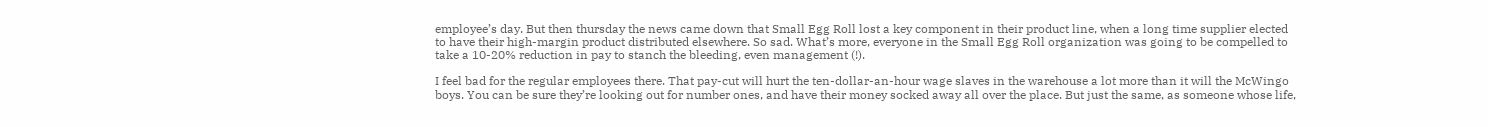employee’s day. But then thursday the news came down that Small Egg Roll lost a key component in their product line, when a long time supplier elected to have their high-margin product distributed elsewhere. So sad. What’s more, everyone in the Small Egg Roll organization was going to be compelled to take a 10-20% reduction in pay to stanch the bleeding, even management (!).

I feel bad for the regular employees there. That pay-cut will hurt the ten-dollar-an-hour wage slaves in the warehouse a lot more than it will the McWingo boys. You can be sure they’re looking out for number ones, and have their money socked away all over the place. But just the same, as someone whose life,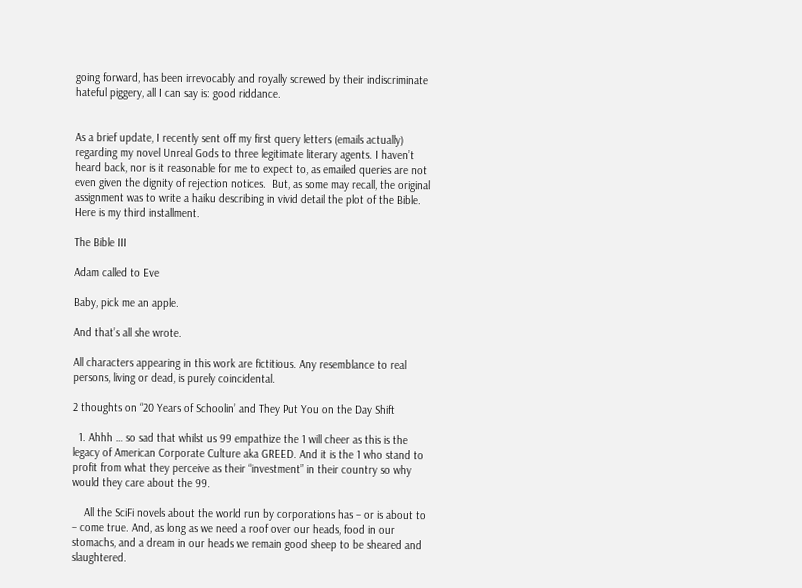going forward, has been irrevocably and royally screwed by their indiscriminate hateful piggery, all I can say is: good riddance.


As a brief update, I recently sent off my first query letters (emails actually) regarding my novel Unreal Gods to three legitimate literary agents. I haven’t heard back, nor is it reasonable for me to expect to, as emailed queries are not even given the dignity of rejection notices.  But, as some may recall, the original assignment was to write a haiku describing in vivid detail the plot of the Bible. Here is my third installment.

The Bible III

Adam called to Eve

Baby, pick me an apple.

And that’s all she wrote.

All characters appearing in this work are fictitious. Any resemblance to real persons, living or dead, is purely coincidental.

2 thoughts on “20 Years of Schoolin’ and They Put You on the Day Shift

  1. Ahhh … so sad that whilst us 99 empathize the 1 will cheer as this is the legacy of American Corporate Culture aka GREED. And it is the 1 who stand to profit from what they perceive as their “investment” in their country so why would they care about the 99.

    All the SciFi novels about the world run by corporations has – or is about to – come true. And, as long as we need a roof over our heads, food in our stomachs, and a dream in our heads we remain good sheep to be sheared and slaughtered.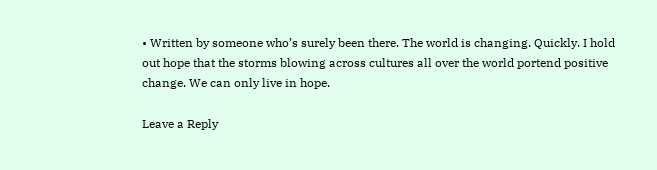• Written by someone who’s surely been there. The world is changing. Quickly. I hold out hope that the storms blowing across cultures all over the world portend positive change. We can only live in hope.

Leave a Reply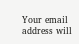Your email address will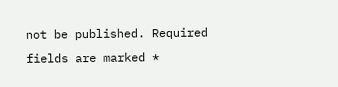not be published. Required fields are marked *